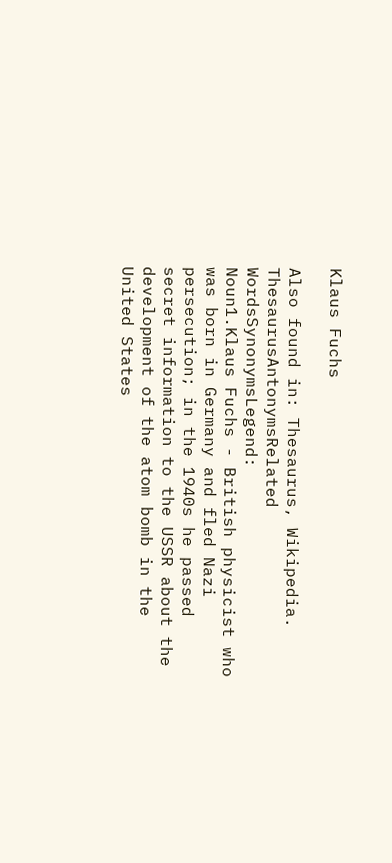Klaus Fuchs

Also found in: Thesaurus, Wikipedia.
ThesaurusAntonymsRelated WordsSynonymsLegend:
Noun1.Klaus Fuchs - British physicist who was born in Germany and fled Nazi persecution; in the 1940s he passed secret information to the USSR about the development of the atom bomb in the United States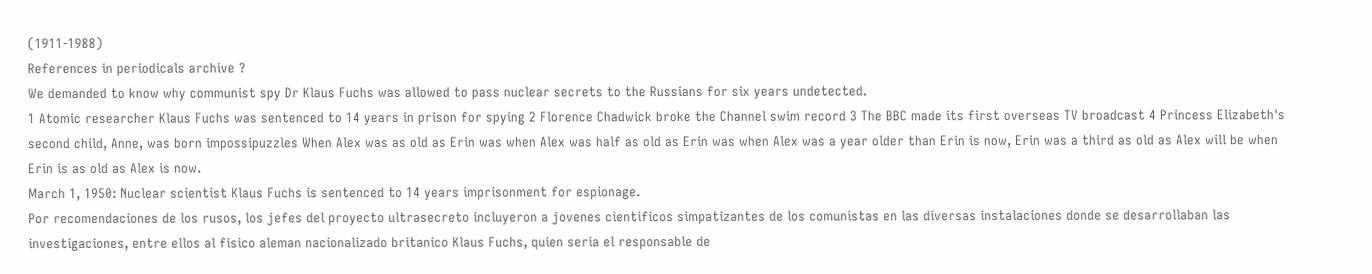(1911-1988)
References in periodicals archive ?
We demanded to know why communist spy Dr Klaus Fuchs was allowed to pass nuclear secrets to the Russians for six years undetected.
1 Atomic researcher Klaus Fuchs was sentenced to 14 years in prison for spying 2 Florence Chadwick broke the Channel swim record 3 The BBC made its first overseas TV broadcast 4 Princess Elizabeth's second child, Anne, was born impossipuzzles When Alex was as old as Erin was when Alex was half as old as Erin was when Alex was a year older than Erin is now, Erin was a third as old as Alex will be when Erin is as old as Alex is now.
March 1, 1950: Nuclear scientist Klaus Fuchs is sentenced to 14 years imprisonment for espionage.
Por recomendaciones de los rusos, los jefes del proyecto ultrasecreto incluyeron a jovenes cientificos simpatizantes de los comunistas en las diversas instalaciones donde se desarrollaban las investigaciones, entre ellos al fisico aleman nacionalizado britanico Klaus Fuchs, quien seria el responsable de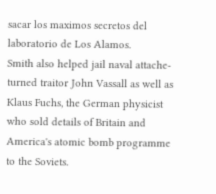sacar los maximos secretos del laboratorio de Los Alamos.
Smith also helped jail naval attache-turned traitor John Vassall as well as Klaus Fuchs, the German physicist who sold details of Britain and America's atomic bomb programme to the Soviets.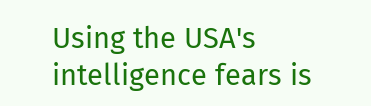Using the USA's intelligence fears is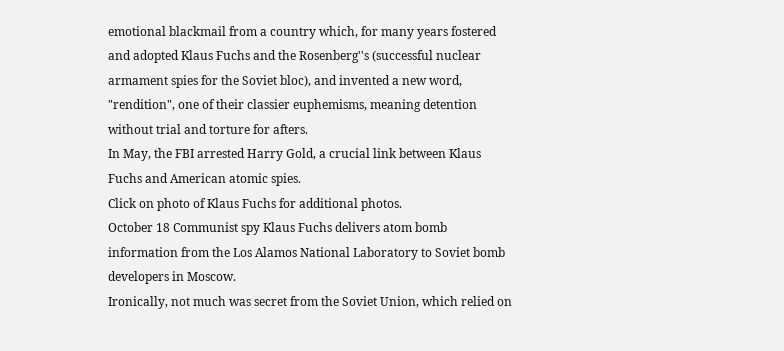emotional blackmail from a country which, for many years fostered and adopted Klaus Fuchs and the Rosenberg''s (successful nuclear armament spies for the Soviet bloc), and invented a new word, "rendition", one of their classier euphemisms, meaning detention without trial and torture for afters.
In May, the FBI arrested Harry Gold, a crucial link between Klaus Fuchs and American atomic spies.
Click on photo of Klaus Fuchs for additional photos.
October 18 Communist spy Klaus Fuchs delivers atom bomb information from the Los Alamos National Laboratory to Soviet bomb developers in Moscow.
Ironically, not much was secret from the Soviet Union, which relied on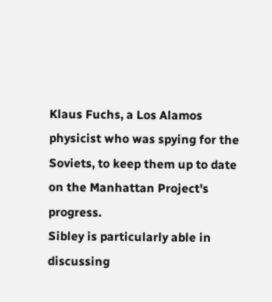Klaus Fuchs, a Los Alamos physicist who was spying for the Soviets, to keep them up to date on the Manhattan Project's progress.
Sibley is particularly able in discussing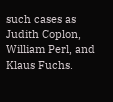such cases as Judith Coplon, William Perl, and Klaus Fuchs.